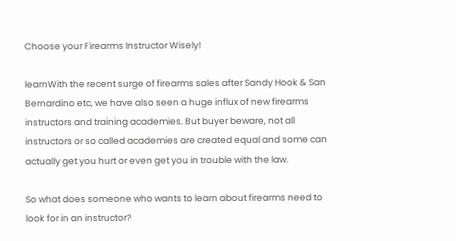Choose your Firearms Instructor Wisely!

learnWith the recent surge of firearms sales after Sandy Hook & San Bernardino etc, we have also seen a huge influx of new firearms instructors and training academies. But buyer beware, not all instructors or so called academies are created equal and some can actually get you hurt or even get you in trouble with the law.

So what does someone who wants to learn about firearms need to look for in an instructor?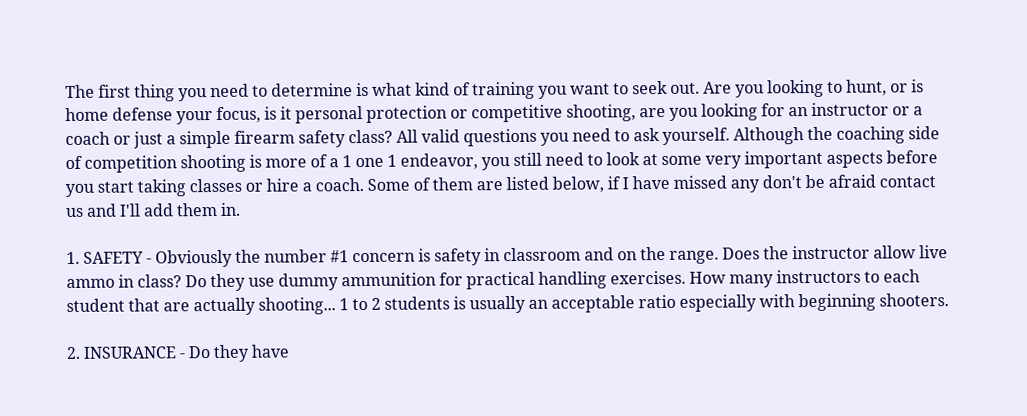The first thing you need to determine is what kind of training you want to seek out. Are you looking to hunt, or is home defense your focus, is it personal protection or competitive shooting, are you looking for an instructor or a coach or just a simple firearm safety class? All valid questions you need to ask yourself. Although the coaching side of competition shooting is more of a 1 one 1 endeavor, you still need to look at some very important aspects before you start taking classes or hire a coach. Some of them are listed below, if I have missed any don't be afraid contact us and I'll add them in.

1. SAFETY - Obviously the number #1 concern is safety in classroom and on the range. Does the instructor allow live ammo in class? Do they use dummy ammunition for practical handling exercises. How many instructors to each student that are actually shooting... 1 to 2 students is usually an acceptable ratio especially with beginning shooters.

2. INSURANCE - Do they have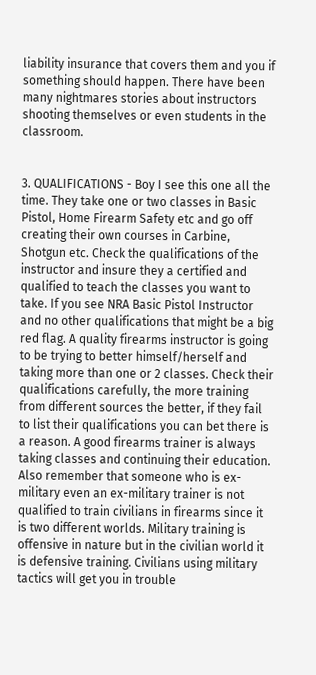liability insurance that covers them and you if something should happen. There have been many nightmares stories about instructors shooting themselves or even students in the classroom.


3. QUALIFICATIONS - Boy I see this one all the time. They take one or two classes in Basic Pistol, Home Firearm Safety etc and go off creating their own courses in Carbine, Shotgun etc. Check the qualifications of the instructor and insure they a certified and qualified to teach the classes you want to take. If you see NRA Basic Pistol Instructor and no other qualifications that might be a big red flag. A quality firearms instructor is going to be trying to better himself/herself and taking more than one or 2 classes. Check their qualifications carefully, the more training from different sources the better, if they fail to list their qualifications you can bet there is a reason. A good firearms trainer is always taking classes and continuing their education. Also remember that someone who is ex-military even an ex-military trainer is not qualified to train civilians in firearms since it is two different worlds. Military training is offensive in nature but in the civilian world it is defensive training. Civilians using military tactics will get you in trouble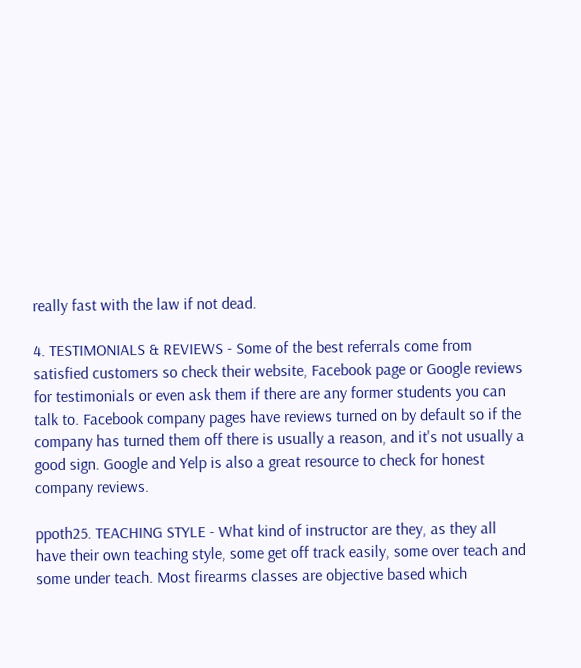really fast with the law if not dead.

4. TESTIMONIALS & REVIEWS - Some of the best referrals come from satisfied customers so check their website, Facebook page or Google reviews for testimonials or even ask them if there are any former students you can talk to. Facebook company pages have reviews turned on by default so if the company has turned them off there is usually a reason, and it's not usually a good sign. Google and Yelp is also a great resource to check for honest company reviews.

ppoth25. TEACHING STYLE - What kind of instructor are they, as they all have their own teaching style, some get off track easily, some over teach and some under teach. Most firearms classes are objective based which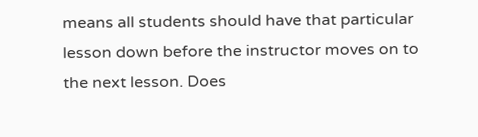means all students should have that particular lesson down before the instructor moves on to the next lesson. Does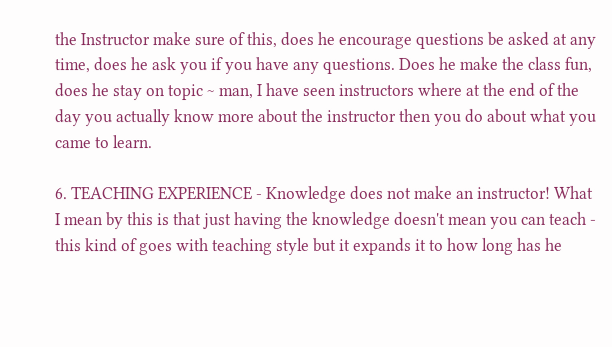the Instructor make sure of this, does he encourage questions be asked at any time, does he ask you if you have any questions. Does he make the class fun, does he stay on topic ~ man, I have seen instructors where at the end of the day you actually know more about the instructor then you do about what you came to learn.

6. TEACHING EXPERIENCE - Knowledge does not make an instructor! What I mean by this is that just having the knowledge doesn't mean you can teach - this kind of goes with teaching style but it expands it to how long has he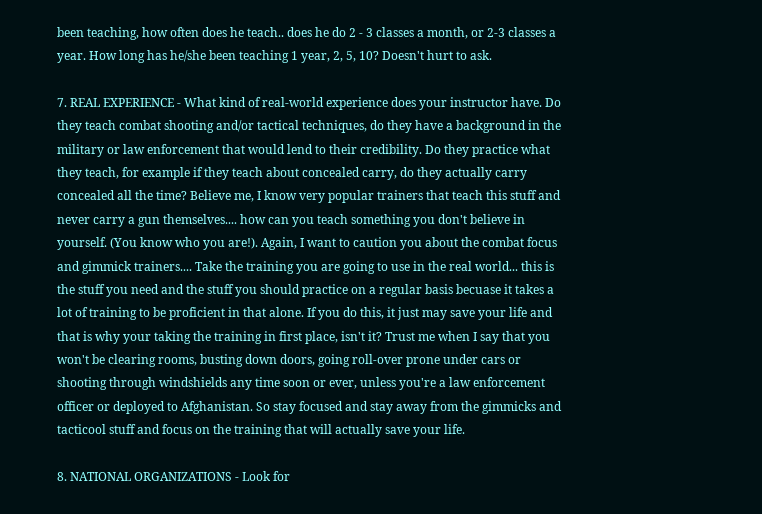been teaching, how often does he teach.. does he do 2 - 3 classes a month, or 2-3 classes a year. How long has he/she been teaching 1 year, 2, 5, 10? Doesn't hurt to ask.

7. REAL EXPERIENCE - What kind of real-world experience does your instructor have. Do they teach combat shooting and/or tactical techniques, do they have a background in the military or law enforcement that would lend to their credibility. Do they practice what they teach, for example if they teach about concealed carry, do they actually carry concealed all the time? Believe me, I know very popular trainers that teach this stuff and never carry a gun themselves.... how can you teach something you don't believe in yourself. (You know who you are!). Again, I want to caution you about the combat focus and gimmick trainers.... Take the training you are going to use in the real world... this is the stuff you need and the stuff you should practice on a regular basis becuase it takes a lot of training to be proficient in that alone. If you do this, it just may save your life and that is why your taking the training in first place, isn't it? Trust me when I say that you won't be clearing rooms, busting down doors, going roll-over prone under cars or shooting through windshields any time soon or ever, unless you're a law enforcement officer or deployed to Afghanistan. So stay focused and stay away from the gimmicks and tacticool stuff and focus on the training that will actually save your life.

8. NATIONAL ORGANIZATIONS - Look for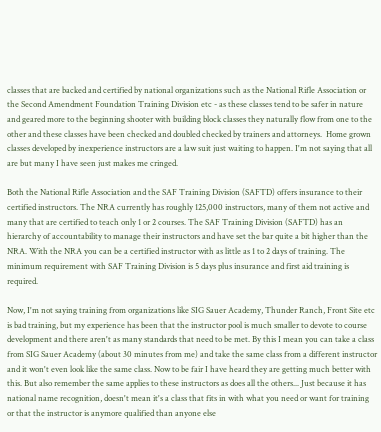classes that are backed and certified by national organizations such as the National Rifle Association or the Second Amendment Foundation Training Division etc - as these classes tend to be safer in nature and geared more to the beginning shooter with building block classes they naturally flow from one to the other and these classes have been checked and doubled checked by trainers and attorneys.  Home grown classes developed by inexperience instructors are a law suit just waiting to happen. I'm not saying that all are but many I have seen just makes me cringed.

Both the National Rifle Association and the SAF Training Division (SAFTD) offers insurance to their certified instructors. The NRA currently has roughly 125,000 instructors, many of them not active and many that are certified to teach only 1 or 2 courses. The SAF Training Division (SAFTD) has an hierarchy of accountability to manage their instructors and have set the bar quite a bit higher than the NRA. With the NRA you can be a certified instructor with as little as 1 to 2 days of training. The minimum requirement with SAF Training Division is 5 days plus insurance and first aid training is required.

Now, I'm not saying training from organizations like SIG Sauer Academy, Thunder Ranch, Front Site etc is bad training, but my experience has been that the instructor pool is much smaller to devote to course development and there aren't as many standards that need to be met. By this I mean you can take a class from SIG Sauer Academy (about 30 minutes from me) and take the same class from a different instructor and it won't even look like the same class. Now to be fair I have heard they are getting much better with this. But also remember the same applies to these instructors as does all the others... Just because it has national name recognition, doesn't mean it's a class that fits in with what you need or want for training or that the instructor is anymore qualified than anyone else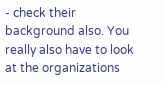- check their background also. You really also have to look at the organizations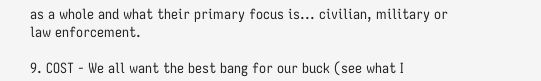as a whole and what their primary focus is... civilian, military or law enforcement.

9. COST - We all want the best bang for our buck (see what I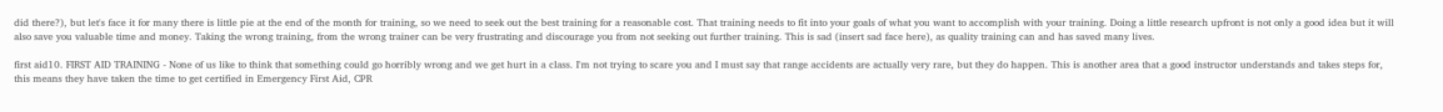did there?), but let's face it for many there is little pie at the end of the month for training, so we need to seek out the best training for a reasonable cost. That training needs to fit into your goals of what you want to accomplish with your training. Doing a little research upfront is not only a good idea but it will also save you valuable time and money. Taking the wrong training, from the wrong trainer can be very frustrating and discourage you from not seeking out further training. This is sad (insert sad face here), as quality training can and has saved many lives.

first aid10. FIRST AID TRAINING - None of us like to think that something could go horribly wrong and we get hurt in a class. I'm not trying to scare you and I must say that range accidents are actually very rare, but they do happen. This is another area that a good instructor understands and takes steps for, this means they have taken the time to get certified in Emergency First Aid, CPR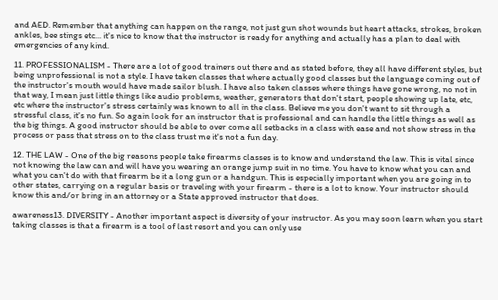and AED. Remember that anything can happen on the range, not just gun shot wounds but heart attacks, strokes, broken ankles, bee stings etc... it's nice to know that the instructor is ready for anything and actually has a plan to deal with emergencies of any kind.

11. PROFESSIONALISM - There are a lot of good trainers out there and as stated before, they all have different styles, but being unprofessional is not a style. I have taken classes that where actually good classes but the language coming out of the instructor's mouth would have made sailor blush. I have also taken classes where things have gone wrong, no not in that way, I mean just little things like audio problems, weather, generators that don't start, people showing up late, etc, etc where the instructor's stress certainly was known to all in the class. Believe me you don't want to sit through a stressful class, it's no fun. So again look for an instructor that is professional and can handle the little things as well as the big things. A good instructor should be able to over come all setbacks in a class with ease and not show stress in the process or pass that stress on to the class trust me it's not a fun day.

12. THE LAW - One of the big reasons people take firearms classes is to know and understand the law. This is vital since not knowing the law can and will have you wearing an orange jump suit in no time. You have to know what you can and what you can't do with that firearm be it a long gun or a handgun. This is especially important when you are going in to other states, carrying on a regular basis or traveling with your firearm - there is a lot to know. Your instructor should know this and/or bring in an attorney or a State approved instructor that does.

awareness13. DIVERSITY - Another important aspect is diversity of your instructor. As you may soon learn when you start taking classes is that a firearm is a tool of last resort and you can only use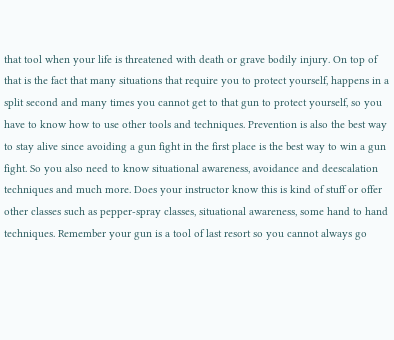that tool when your life is threatened with death or grave bodily injury. On top of that is the fact that many situations that require you to protect yourself, happens in a split second and many times you cannot get to that gun to protect yourself, so you have to know how to use other tools and techniques. Prevention is also the best way to stay alive since avoiding a gun fight in the first place is the best way to win a gun fight. So you also need to know situational awareness, avoidance and deescalation techniques and much more. Does your instructor know this is kind of stuff or offer other classes such as pepper-spray classes, situational awareness, some hand to hand techniques. Remember your gun is a tool of last resort so you cannot always go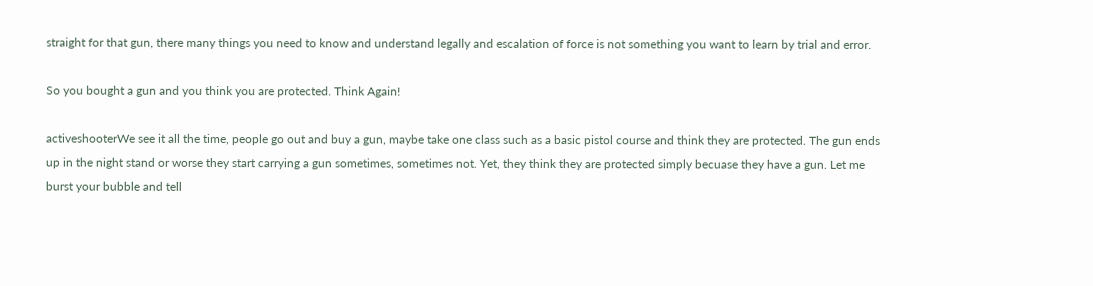straight for that gun, there many things you need to know and understand legally and escalation of force is not something you want to learn by trial and error.

So you bought a gun and you think you are protected. Think Again!

activeshooterWe see it all the time, people go out and buy a gun, maybe take one class such as a basic pistol course and think they are protected. The gun ends up in the night stand or worse they start carrying a gun sometimes, sometimes not. Yet, they think they are protected simply becuase they have a gun. Let me burst your bubble and tell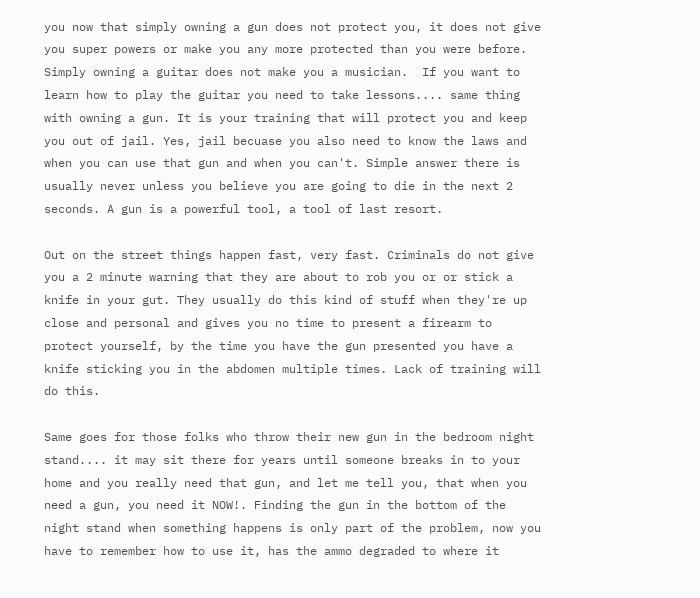you now that simply owning a gun does not protect you, it does not give you super powers or make you any more protected than you were before. Simply owning a guitar does not make you a musician.  If you want to learn how to play the guitar you need to take lessons.... same thing with owning a gun. It is your training that will protect you and keep you out of jail. Yes, jail becuase you also need to know the laws and when you can use that gun and when you can't. Simple answer there is usually never unless you believe you are going to die in the next 2 seconds. A gun is a powerful tool, a tool of last resort.

Out on the street things happen fast, very fast. Criminals do not give you a 2 minute warning that they are about to rob you or or stick a knife in your gut. They usually do this kind of stuff when they're up close and personal and gives you no time to present a firearm to protect yourself, by the time you have the gun presented you have a knife sticking you in the abdomen multiple times. Lack of training will do this.

Same goes for those folks who throw their new gun in the bedroom night stand.... it may sit there for years until someone breaks in to your home and you really need that gun, and let me tell you, that when you need a gun, you need it NOW!. Finding the gun in the bottom of the night stand when something happens is only part of the problem, now you have to remember how to use it, has the ammo degraded to where it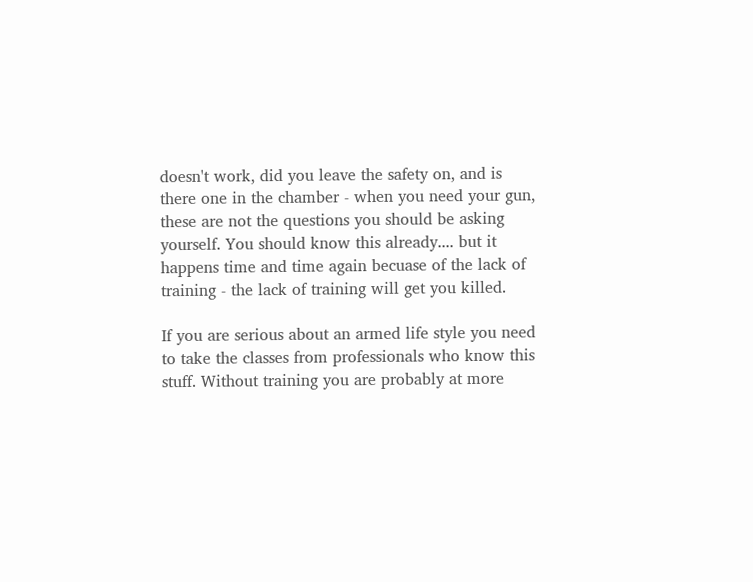doesn't work, did you leave the safety on, and is there one in the chamber - when you need your gun, these are not the questions you should be asking yourself. You should know this already.... but it happens time and time again becuase of the lack of training - the lack of training will get you killed.

If you are serious about an armed life style you need to take the classes from professionals who know this stuff. Without training you are probably at more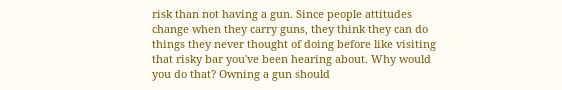risk than not having a gun. Since people attitudes change when they carry guns, they think they can do things they never thought of doing before like visiting that risky bar you've been hearing about. Why would you do that? Owning a gun should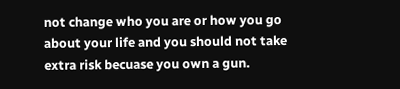not change who you are or how you go about your life and you should not take extra risk becuase you own a gun.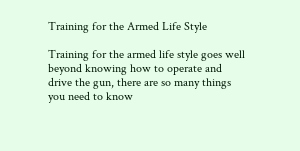Training for the Armed Life Style

Training for the armed life style goes well beyond knowing how to operate and drive the gun, there are so many things you need to know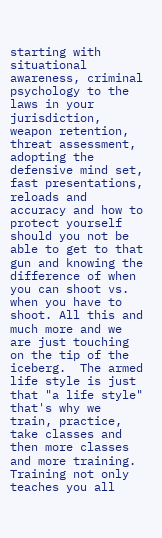starting with situational awareness, criminal psychology to the laws in your jurisdiction, weapon retention, threat assessment, adopting the defensive mind set, fast presentations, reloads and accuracy and how to protect yourself should you not be able to get to that gun and knowing the difference of when you can shoot vs. when you have to shoot. All this and much more and we are just touching on the tip of the iceberg.  The armed life style is just that "a life style" that's why we train, practice, take classes and then more classes and more training. Training not only teaches you all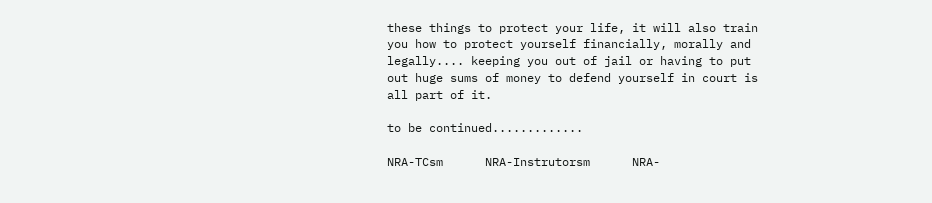these things to protect your life, it will also train you how to protect yourself financially, morally and legally.... keeping you out of jail or having to put out huge sums of money to defend yourself in court is all part of it.

to be continued.............

NRA-TCsm      NRA-Instrutorsm      NRA-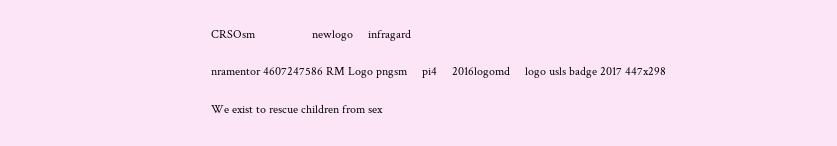CRSOsm                   newlogo     infragard

nramentor 4607247586 RM Logo pngsm     pi4     2016logomd     logo usls badge 2017 447x298

We exist to rescue children from sex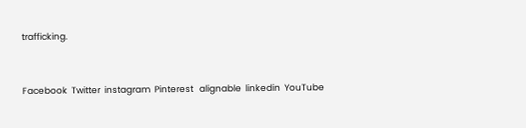trafficking.


Facebook  Twitter  instagram  Pinterest   alignable  linkedin  YouTube